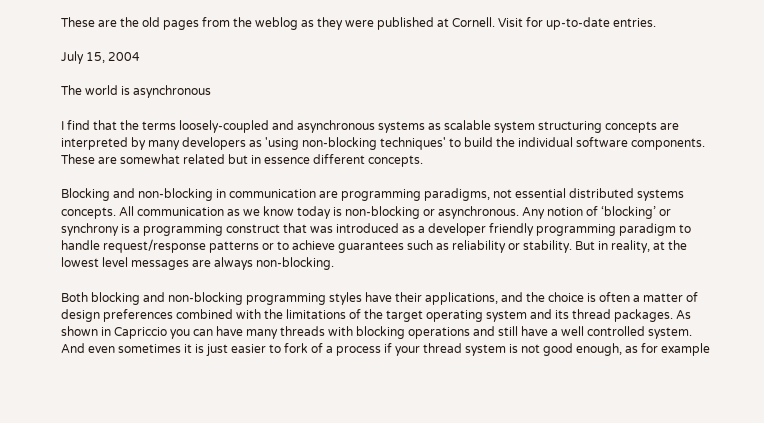These are the old pages from the weblog as they were published at Cornell. Visit for up-to-date entries.

July 15, 2004

The world is asynchronous

I find that the terms loosely-coupled and asynchronous systems as scalable system structuring concepts are interpreted by many developers as 'using non-blocking techniques' to build the individual software components. These are somewhat related but in essence different concepts.

Blocking and non-blocking in communication are programming paradigms, not essential distributed systems concepts. All communication as we know today is non-blocking or asynchronous. Any notion of ‘blocking’ or synchrony is a programming construct that was introduced as a developer friendly programming paradigm to handle request/response patterns or to achieve guarantees such as reliability or stability. But in reality, at the lowest level messages are always non-blocking.

Both blocking and non-blocking programming styles have their applications, and the choice is often a matter of design preferences combined with the limitations of the target operating system and its thread packages. As shown in Capriccio you can have many threads with blocking operations and still have a well controlled system. And even sometimes it is just easier to fork of a process if your thread system is not good enough, as for example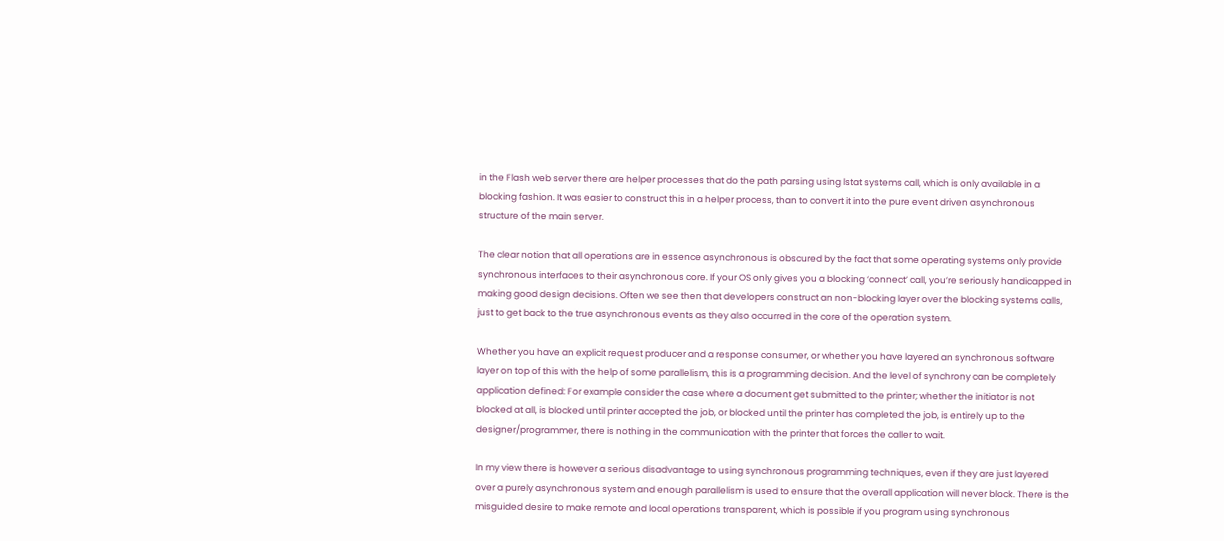in the Flash web server there are helper processes that do the path parsing using lstat systems call, which is only available in a blocking fashion. It was easier to construct this in a helper process, than to convert it into the pure event driven asynchronous structure of the main server.

The clear notion that all operations are in essence asynchronous is obscured by the fact that some operating systems only provide synchronous interfaces to their asynchronous core. If your OS only gives you a blocking ‘connect’ call, you’re seriously handicapped in making good design decisions. Often we see then that developers construct an non-blocking layer over the blocking systems calls, just to get back to the true asynchronous events as they also occurred in the core of the operation system.

Whether you have an explicit request producer and a response consumer, or whether you have layered an synchronous software layer on top of this with the help of some parallelism, this is a programming decision. And the level of synchrony can be completely application defined: For example consider the case where a document get submitted to the printer; whether the initiator is not blocked at all, is blocked until printer accepted the job, or blocked until the printer has completed the job, is entirely up to the designer/programmer, there is nothing in the communication with the printer that forces the caller to wait.

In my view there is however a serious disadvantage to using synchronous programming techniques, even if they are just layered over a purely asynchronous system and enough parallelism is used to ensure that the overall application will never block. There is the misguided desire to make remote and local operations transparent, which is possible if you program using synchronous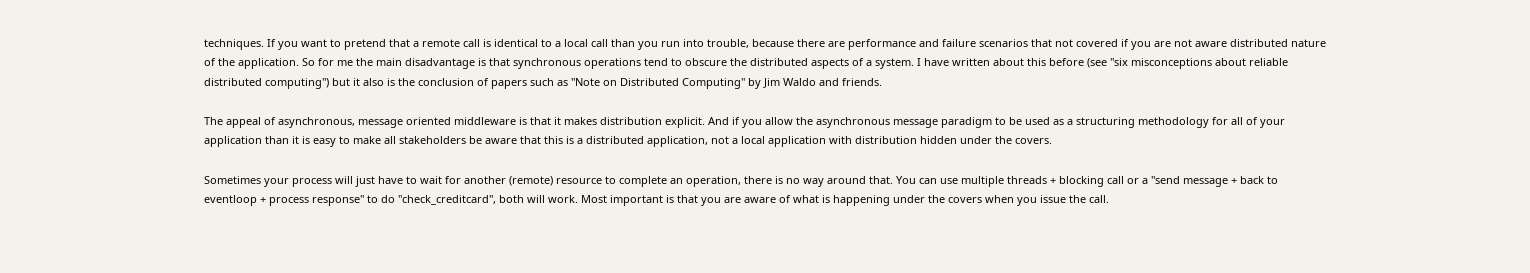techniques. If you want to pretend that a remote call is identical to a local call than you run into trouble, because there are performance and failure scenarios that not covered if you are not aware distributed nature of the application. So for me the main disadvantage is that synchronous operations tend to obscure the distributed aspects of a system. I have written about this before (see "six misconceptions about reliable distributed computing") but it also is the conclusion of papers such as "Note on Distributed Computing" by Jim Waldo and friends.

The appeal of asynchronous, message oriented middleware is that it makes distribution explicit. And if you allow the asynchronous message paradigm to be used as a structuring methodology for all of your application than it is easy to make all stakeholders be aware that this is a distributed application, not a local application with distribution hidden under the covers.

Sometimes your process will just have to wait for another (remote) resource to complete an operation, there is no way around that. You can use multiple threads + blocking call or a "send message + back to eventloop + process response" to do "check_creditcard", both will work. Most important is that you are aware of what is happening under the covers when you issue the call.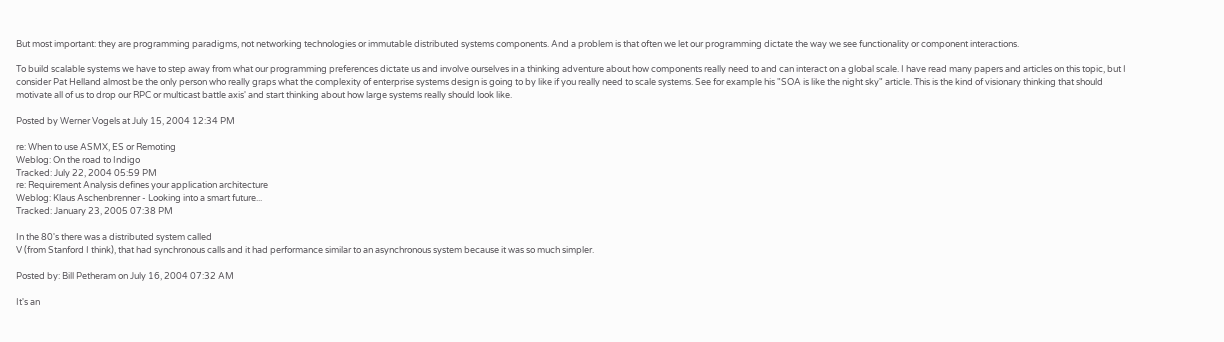But most important: they are programming paradigms, not networking technologies or immutable distributed systems components. And a problem is that often we let our programming dictate the way we see functionality or component interactions.

To build scalable systems we have to step away from what our programming preferences dictate us and involve ourselves in a thinking adventure about how components really need to and can interact on a global scale. I have read many papers and articles on this topic, but I consider Pat Helland almost be the only person who really graps what the complexity of enterprise systems design is going to by like if you really need to scale systems. See for example his "SOA is like the night sky" article. This is the kind of visionary thinking that should motivate all of us to drop our RPC or multicast battle axis' and start thinking about how large systems really should look like.

Posted by Werner Vogels at July 15, 2004 12:34 PM

re: When to use ASMX, ES or Remoting
Weblog: On the road to Indigo
Tracked: July 22, 2004 05:59 PM
re: Requirement Analysis defines your application architecture
Weblog: Klaus Aschenbrenner - Looking into a smart future...
Tracked: January 23, 2005 07:38 PM

In the 80's there was a distributed system called
V (from Stanford I think), that had synchronous calls and it had performance similar to an asynchronous system because it was so much simpler.

Posted by: Bill Petheram on July 16, 2004 07:32 AM

It's an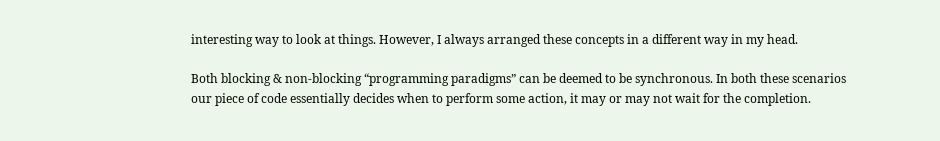interesting way to look at things. However, I always arranged these concepts in a different way in my head.

Both blocking & non-blocking “programming paradigms” can be deemed to be synchronous. In both these scenarios our piece of code essentially decides when to perform some action, it may or may not wait for the completion.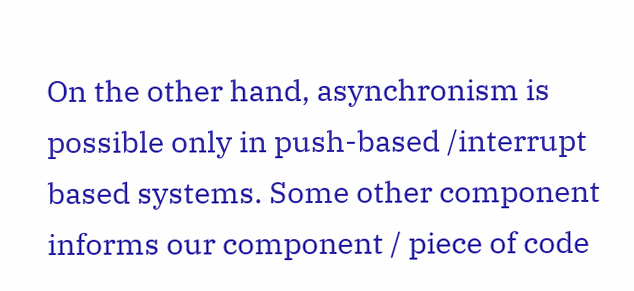On the other hand, asynchronism is possible only in push-based /interrupt based systems. Some other component informs our component / piece of code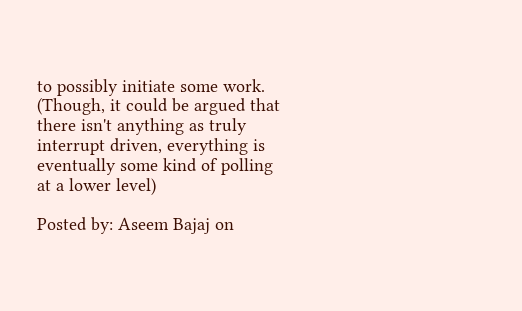to possibly initiate some work. (Though, it could be argued that there isn't anything as truly interrupt driven, everything is eventually some kind of polling at a lower level)

Posted by: Aseem Bajaj on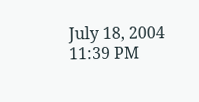July 18, 2004 11:39 PM